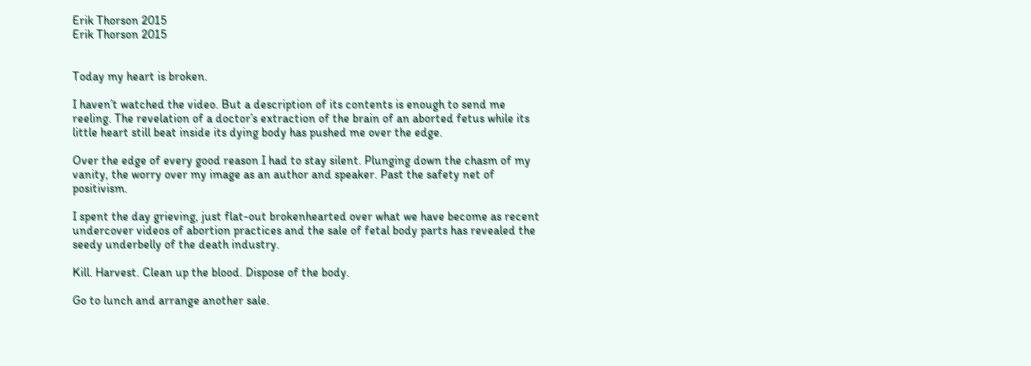Erik Thorson 2015
Erik Thorson 2015


Today my heart is broken.

I haven’t watched the video. But a description of its contents is enough to send me reeling. The revelation of a doctor’s extraction of the brain of an aborted fetus while its little heart still beat inside its dying body has pushed me over the edge.

Over the edge of every good reason I had to stay silent. Plunging down the chasm of my vanity, the worry over my image as an author and speaker. Past the safety net of positivism.

I spent the day grieving, just flat-out brokenhearted over what we have become as recent undercover videos of abortion practices and the sale of fetal body parts has revealed the seedy underbelly of the death industry.

Kill. Harvest. Clean up the blood. Dispose of the body.

Go to lunch and arrange another sale.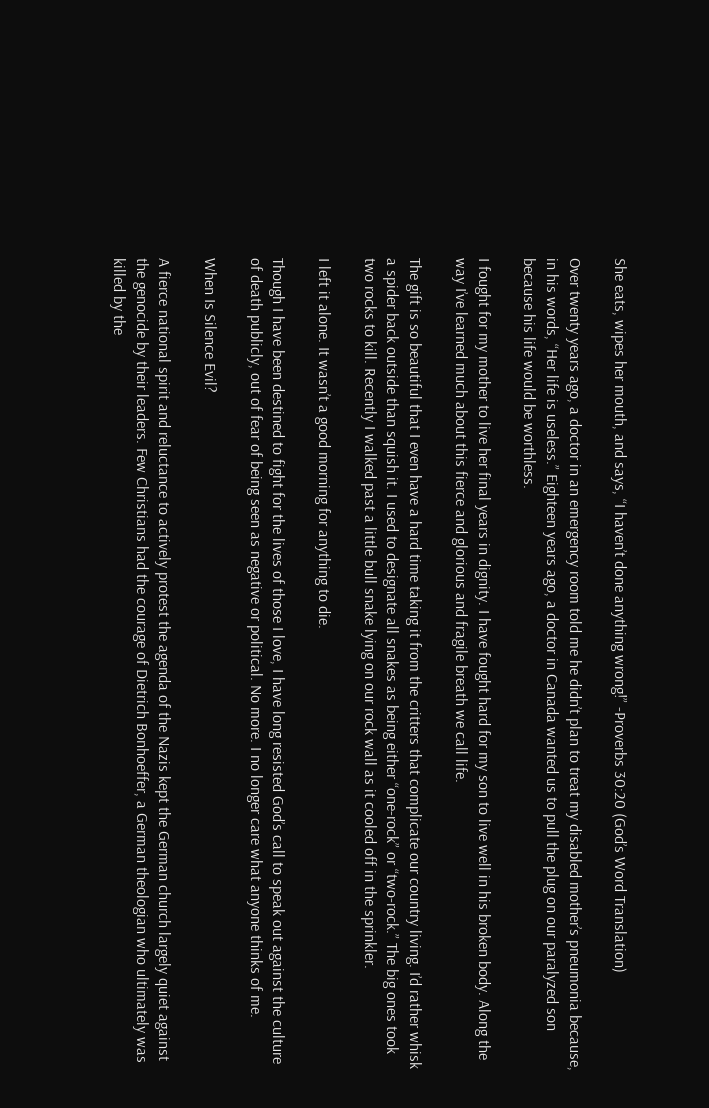She eats, wipes her mouth, and says, “I haven’t done anything wrong!” -Proverbs 30:20 (God’s Word Translation)

Over twenty years ago, a doctor in an emergency room told me he didn’t plan to treat my disabled mother’s pneumonia because, in his words, “Her life is useless.” Eighteen years ago, a doctor in Canada wanted us to pull the plug on our paralyzed son because his life would be worthless.

I fought for my mother to live her final years in dignity. I have fought hard for my son to live well in his broken body. Along the way I’ve learned much about this fierce and glorious and fragile breath we call life.

The gift is so beautiful that I even have a hard time taking it from the critters that complicate our country living. I’d rather whisk a spider back outside than squish it. I used to designate all snakes as being either “one-rock” or “two-rock.” The big ones took two rocks to kill. Recently I walked past a little bull snake lying on our rock wall as it cooled off in the sprinkler.

I left it alone. It wasn’t a good morning for anything to die.

Though I have been destined to fight for the lives of those I love, I have long resisted God’s call to speak out against the culture of death publicly, out of fear of being seen as negative or political. No more. I no longer care what anyone thinks of me.

When Is Silence Evil?

A fierce national spirit and reluctance to actively protest the agenda of the Nazis kept the German church largely quiet against the genocide by their leaders. Few Christians had the courage of Dietrich Bonhoeffer, a German theologian who ultimately was killed by the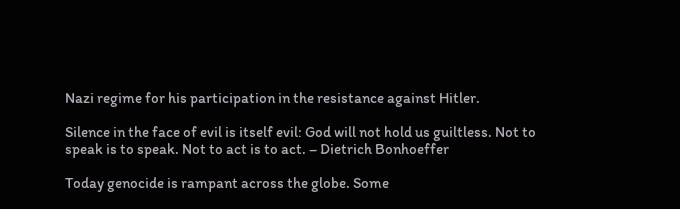Nazi regime for his participation in the resistance against Hitler.

Silence in the face of evil is itself evil: God will not hold us guiltless. Not to speak is to speak. Not to act is to act. – Dietrich Bonhoeffer

Today genocide is rampant across the globe. Some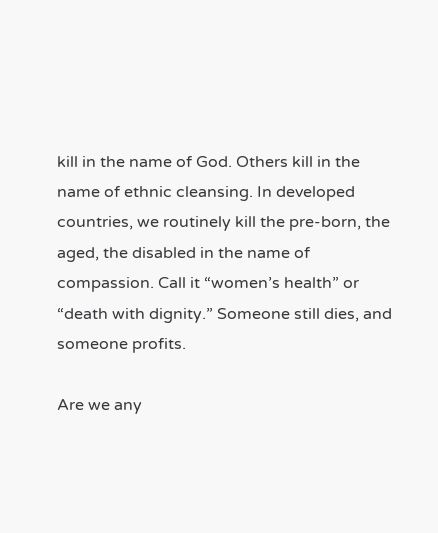kill in the name of God. Others kill in the name of ethnic cleansing. In developed countries, we routinely kill the pre-born, the aged, the disabled in the name of compassion. Call it “women’s health” or “death with dignity.” Someone still dies, and someone profits.

Are we any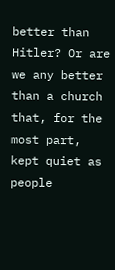better than Hitler? Or are we any better than a church that, for the most part, kept quiet as people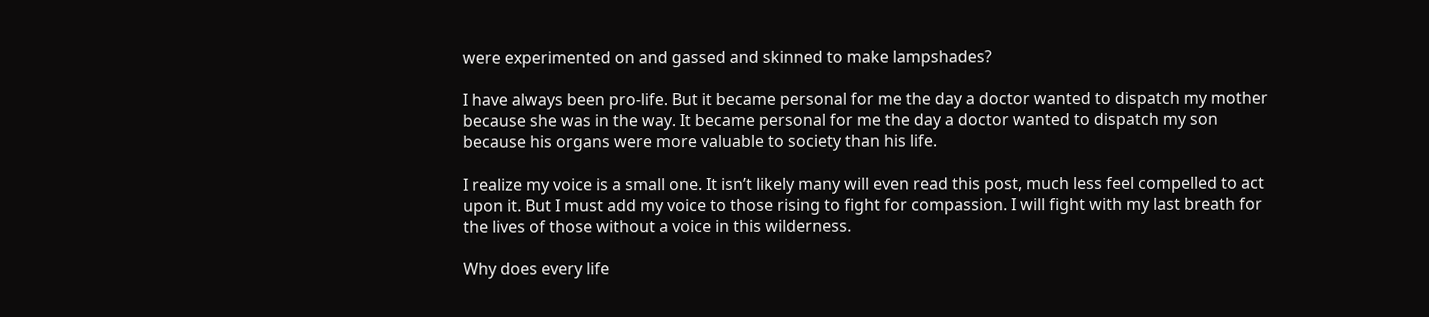were experimented on and gassed and skinned to make lampshades?

I have always been pro-life. But it became personal for me the day a doctor wanted to dispatch my mother because she was in the way. It became personal for me the day a doctor wanted to dispatch my son because his organs were more valuable to society than his life.

I realize my voice is a small one. It isn’t likely many will even read this post, much less feel compelled to act upon it. But I must add my voice to those rising to fight for compassion. I will fight with my last breath for the lives of those without a voice in this wilderness.

Why does every life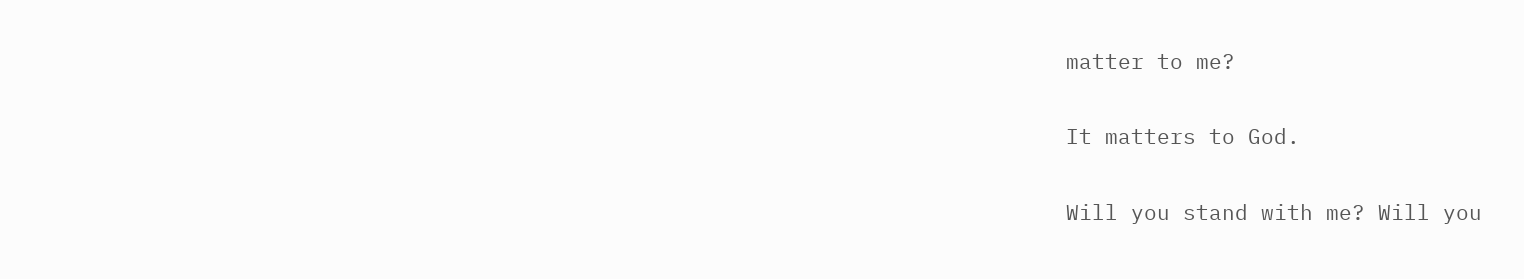matter to me?

It matters to God.

Will you stand with me? Will you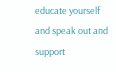educate yourself and speak out and support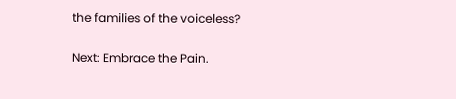the families of the voiceless?

Next: Embrace the Pain.